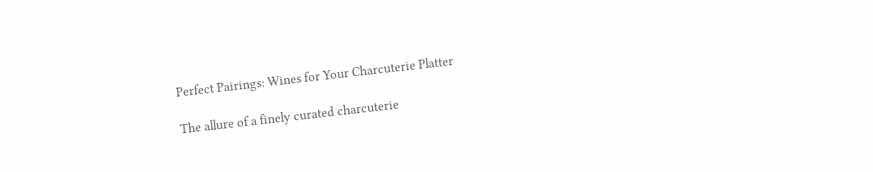Perfect Pairings: Wines for Your Charcuterie Platter

The allure of a finely curated charcuterie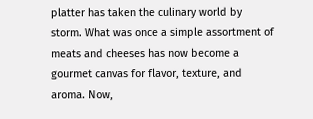platter has taken the culinary world by storm. What was once a simple assortment of meats and cheeses has now become a gourmet canvas for flavor, texture, and aroma. Now,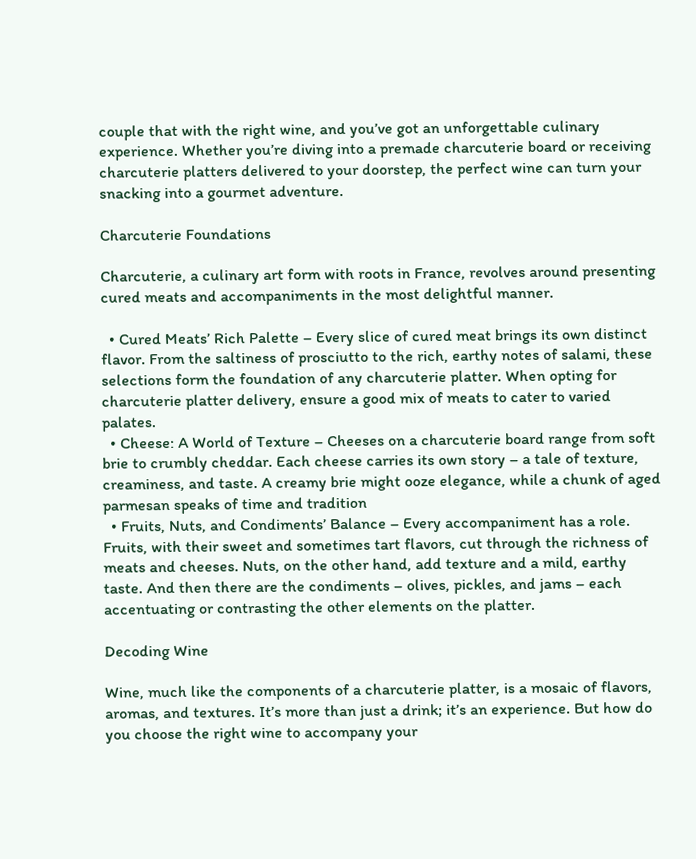couple that with the right wine, and you’ve got an unforgettable culinary experience. Whether you’re diving into a premade charcuterie board or receiving charcuterie platters delivered to your doorstep, the perfect wine can turn your snacking into a gourmet adventure.

Charcuterie Foundations

Charcuterie, a culinary art form with roots in France, revolves around presenting cured meats and accompaniments in the most delightful manner.

  • Cured Meats’ Rich Palette – Every slice of cured meat brings its own distinct flavor. From the saltiness of prosciutto to the rich, earthy notes of salami, these selections form the foundation of any charcuterie platter. When opting for charcuterie platter delivery, ensure a good mix of meats to cater to varied palates.
  • Cheese: A World of Texture – Cheeses on a charcuterie board range from soft brie to crumbly cheddar. Each cheese carries its own story – a tale of texture, creaminess, and taste. A creamy brie might ooze elegance, while a chunk of aged parmesan speaks of time and tradition
  • Fruits, Nuts, and Condiments’ Balance – Every accompaniment has a role. Fruits, with their sweet and sometimes tart flavors, cut through the richness of meats and cheeses. Nuts, on the other hand, add texture and a mild, earthy taste. And then there are the condiments – olives, pickles, and jams – each accentuating or contrasting the other elements on the platter.

Decoding Wine

Wine, much like the components of a charcuterie platter, is a mosaic of flavors, aromas, and textures. It’s more than just a drink; it’s an experience. But how do you choose the right wine to accompany your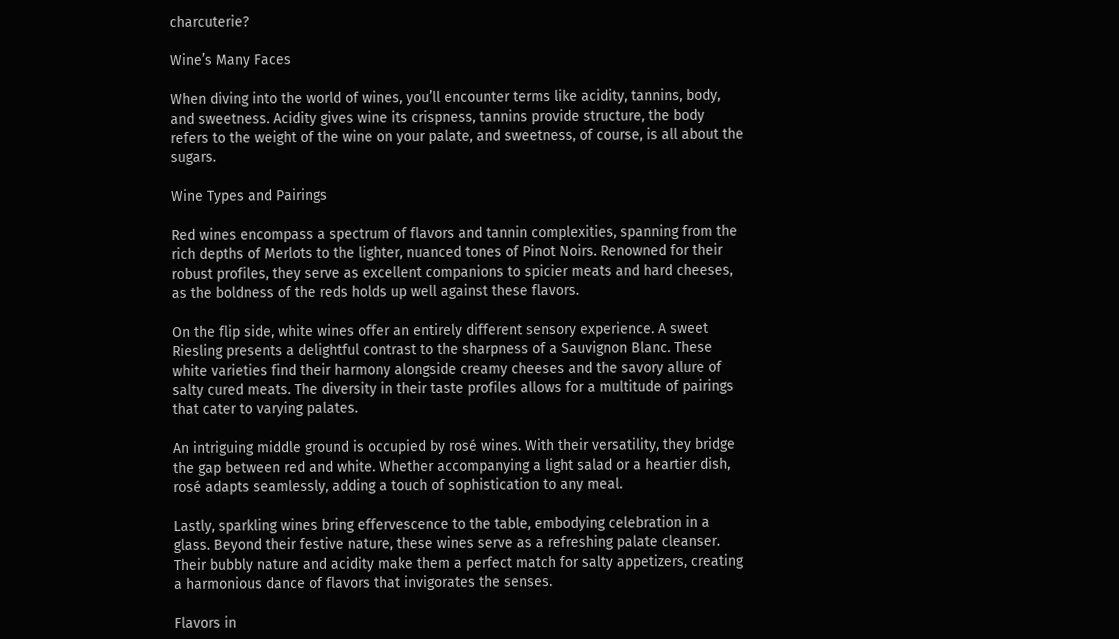charcuterie?

Wine’s Many Faces

When diving into the world of wines, you’ll encounter terms like acidity, tannins, body, and sweetness. Acidity gives wine its crispness, tannins provide structure, the body refers to the weight of the wine on your palate, and sweetness, of course, is all about the sugars.

Wine Types and Pairings

Red wines encompass a spectrum of flavors and tannin complexities, spanning from the rich depths of Merlots to the lighter, nuanced tones of Pinot Noirs. Renowned for their robust profiles, they serve as excellent companions to spicier meats and hard cheeses, as the boldness of the reds holds up well against these flavors.

On the flip side, white wines offer an entirely different sensory experience. A sweet Riesling presents a delightful contrast to the sharpness of a Sauvignon Blanc. These white varieties find their harmony alongside creamy cheeses and the savory allure of salty cured meats. The diversity in their taste profiles allows for a multitude of pairings that cater to varying palates.

An intriguing middle ground is occupied by rosé wines. With their versatility, they bridge the gap between red and white. Whether accompanying a light salad or a heartier dish, rosé adapts seamlessly, adding a touch of sophistication to any meal.

Lastly, sparkling wines bring effervescence to the table, embodying celebration in a glass. Beyond their festive nature, these wines serve as a refreshing palate cleanser. Their bubbly nature and acidity make them a perfect match for salty appetizers, creating a harmonious dance of flavors that invigorates the senses.

Flavors in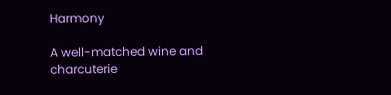Harmony

A well-matched wine and charcuterie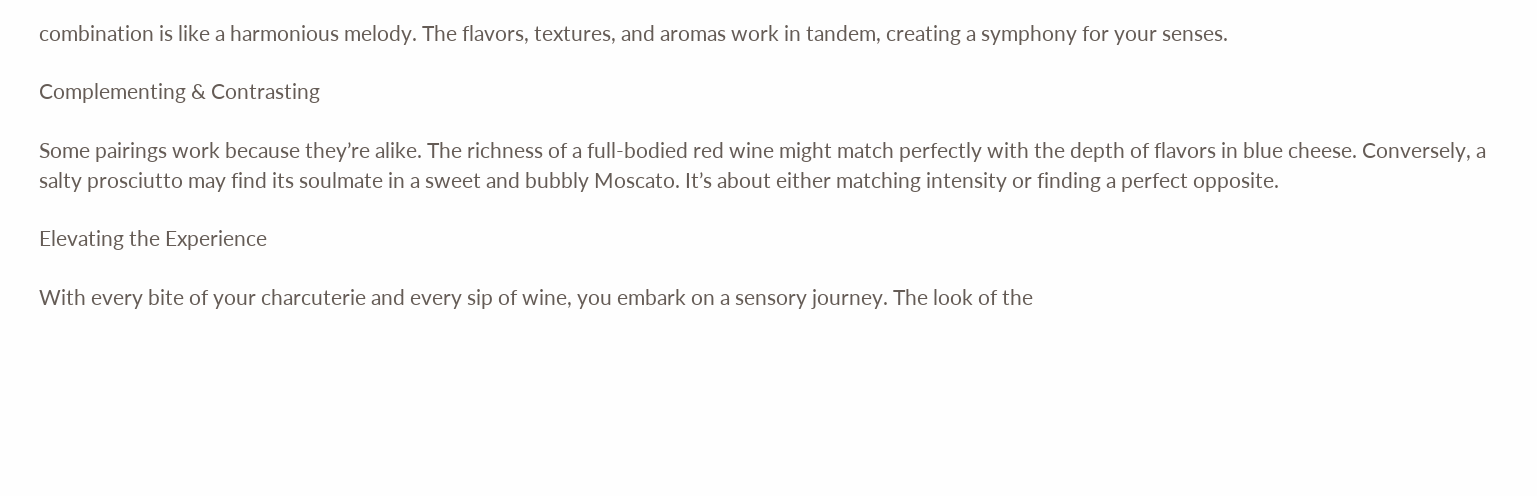combination is like a harmonious melody. The flavors, textures, and aromas work in tandem, creating a symphony for your senses.

Complementing & Contrasting

Some pairings work because they’re alike. The richness of a full-bodied red wine might match perfectly with the depth of flavors in blue cheese. Conversely, a salty prosciutto may find its soulmate in a sweet and bubbly Moscato. It’s about either matching intensity or finding a perfect opposite.

Elevating the Experience

With every bite of your charcuterie and every sip of wine, you embark on a sensory journey. The look of the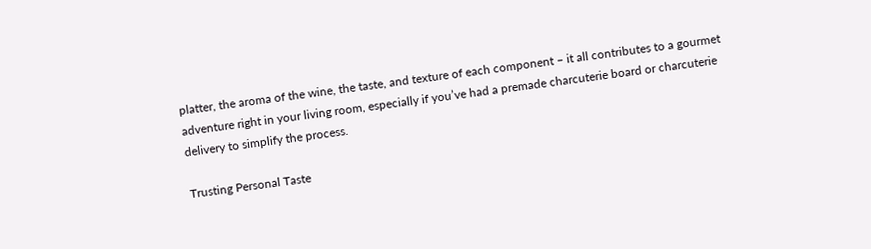platter, the aroma of the wine, the taste, and texture of each component – it all contributes to a gourmet adventure right in your living room, especially if you’ve had a premade charcuterie board or charcuterie delivery to simplify the process.

Trusting Personal Taste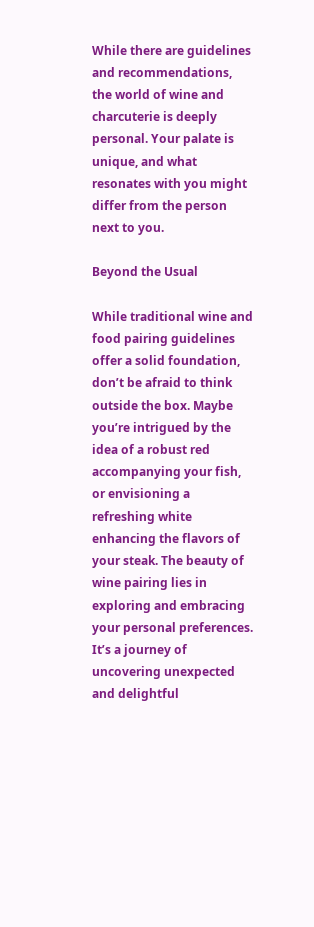While there are guidelines and recommendations, the world of wine and charcuterie is deeply personal. Your palate is unique, and what resonates with you might differ from the person next to you.

Beyond the Usual

While traditional wine and food pairing guidelines offer a solid foundation, don’t be afraid to think outside the box. Maybe you’re intrigued by the idea of a robust red accompanying your fish, or envisioning a refreshing white enhancing the flavors of your steak. The beauty of wine pairing lies in exploring and embracing your personal preferences. It’s a journey of uncovering unexpected and delightful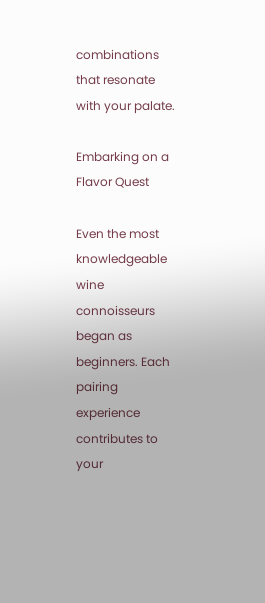combinations that resonate with your palate.

Embarking on a Flavor Quest

Even the most knowledgeable wine connoisseurs began as beginners. Each pairing experience contributes to your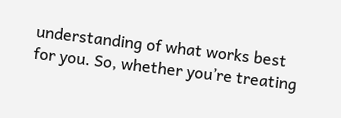understanding of what works best for you. So, whether you’re treating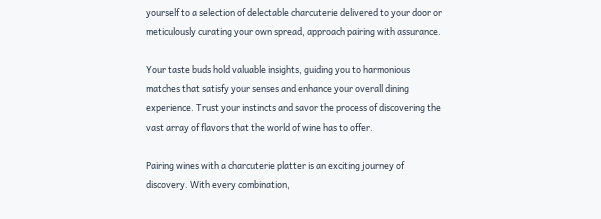yourself to a selection of delectable charcuterie delivered to your door or meticulously curating your own spread, approach pairing with assurance.

Your taste buds hold valuable insights, guiding you to harmonious matches that satisfy your senses and enhance your overall dining experience. Trust your instincts and savor the process of discovering the vast array of flavors that the world of wine has to offer.

Pairing wines with a charcuterie platter is an exciting journey of discovery. With every combination,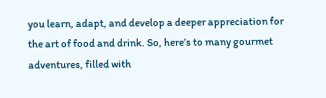you learn, adapt, and develop a deeper appreciation for the art of food and drink. So, here’s to many gourmet adventures, filled with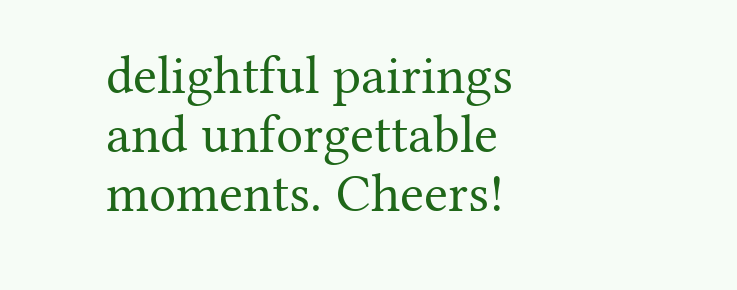delightful pairings and unforgettable moments. Cheers!